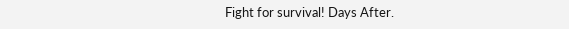Fight for survival! Days After.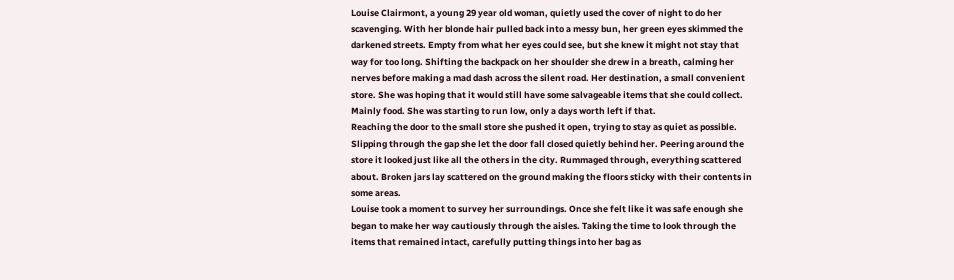Louise Clairmont, a young 29 year old woman, quietly used the cover of night to do her scavenging. With her blonde hair pulled back into a messy bun, her green eyes skimmed the darkened streets. Empty from what her eyes could see, but she knew it might not stay that way for too long. Shifting the backpack on her shoulder she drew in a breath, calming her nerves before making a mad dash across the silent road. Her destination, a small convenient store. She was hoping that it would still have some salvageable items that she could collect. Mainly food. She was starting to run low, only a days worth left if that.
Reaching the door to the small store she pushed it open, trying to stay as quiet as possible. Slipping through the gap she let the door fall closed quietly behind her. Peering around the store it looked just like all the others in the city. Rummaged through, everything scattered about. Broken jars lay scattered on the ground making the floors sticky with their contents in some areas.
Louise took a moment to survey her surroundings. Once she felt like it was safe enough she began to make her way cautiously through the aisles. Taking the time to look through the items that remained intact, carefully putting things into her bag as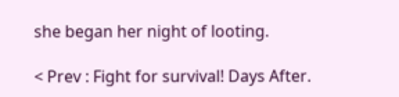she began her night of looting.

< Prev : Fight for survival! Days After.